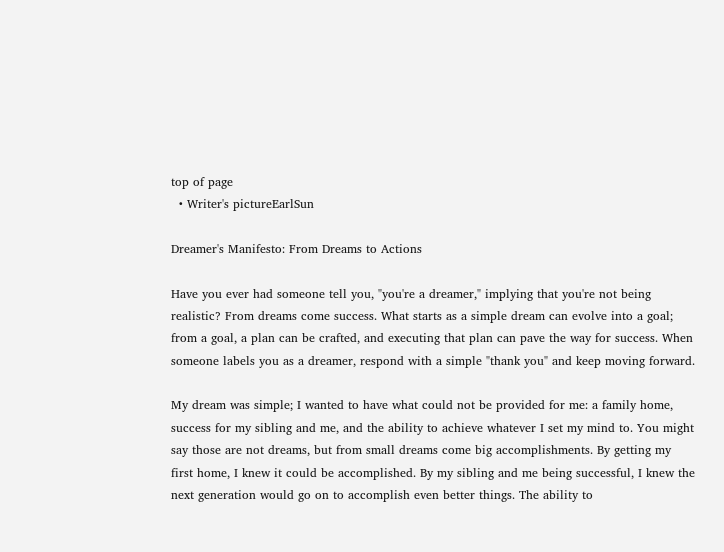top of page
  • Writer's pictureEarlSun

Dreamer's Manifesto: From Dreams to Actions

Have you ever had someone tell you, "you're a dreamer," implying that you're not being realistic? From dreams come success. What starts as a simple dream can evolve into a goal; from a goal, a plan can be crafted, and executing that plan can pave the way for success. When someone labels you as a dreamer, respond with a simple "thank you" and keep moving forward.

My dream was simple; I wanted to have what could not be provided for me: a family home, success for my sibling and me, and the ability to achieve whatever I set my mind to. You might say those are not dreams, but from small dreams come big accomplishments. By getting my first home, I knew it could be accomplished. By my sibling and me being successful, I knew the next generation would go on to accomplish even better things. The ability to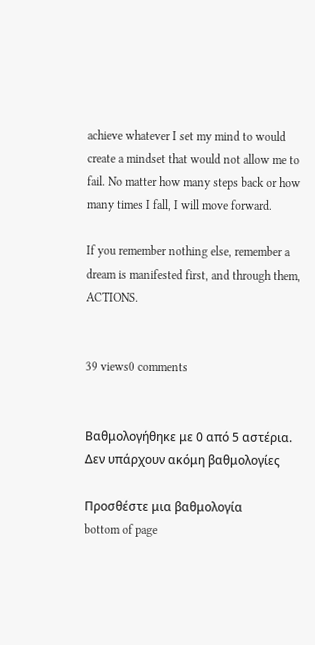achieve whatever I set my mind to would create a mindset that would not allow me to fail. No matter how many steps back or how many times I fall, I will move forward.

If you remember nothing else, remember a dream is manifested first, and through them, ACTIONS.


39 views0 comments


Βαθμολογήθηκε με 0 από 5 αστέρια.
Δεν υπάρχουν ακόμη βαθμολογίες

Προσθέστε μια βαθμολογία
bottom of page